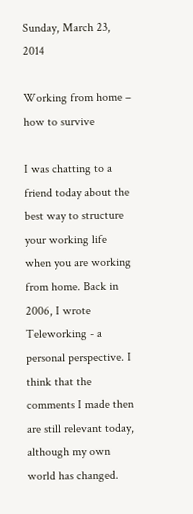Sunday, March 23, 2014

Working from home – how to survive

I was chatting to a friend today about the best way to structure your working life when you are working from home. Back in 2006, I wrote Teleworking - a personal perspective. I think that the comments I made then are still relevant today, although my own world has changed.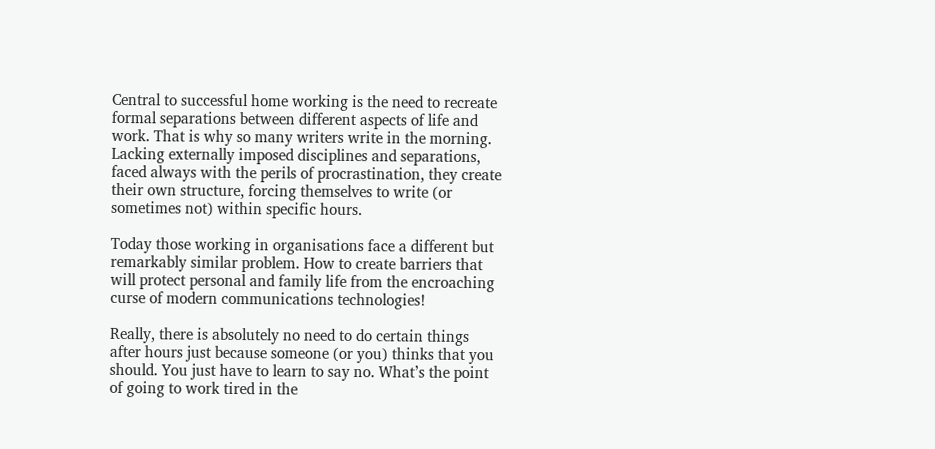Central to successful home working is the need to recreate formal separations between different aspects of life and work. That is why so many writers write in the morning. Lacking externally imposed disciplines and separations, faced always with the perils of procrastination, they create their own structure, forcing themselves to write (or sometimes not) within specific hours.

Today those working in organisations face a different but remarkably similar problem. How to create barriers that will protect personal and family life from the encroaching curse of modern communications technologies!

Really, there is absolutely no need to do certain things after hours just because someone (or you) thinks that you should. You just have to learn to say no. What’s the point of going to work tired in the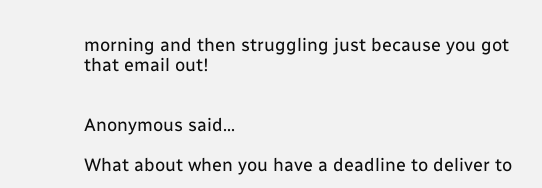morning and then struggling just because you got that email out!


Anonymous said...

What about when you have a deadline to deliver to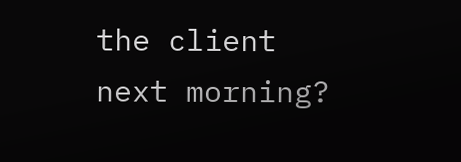the client next morning?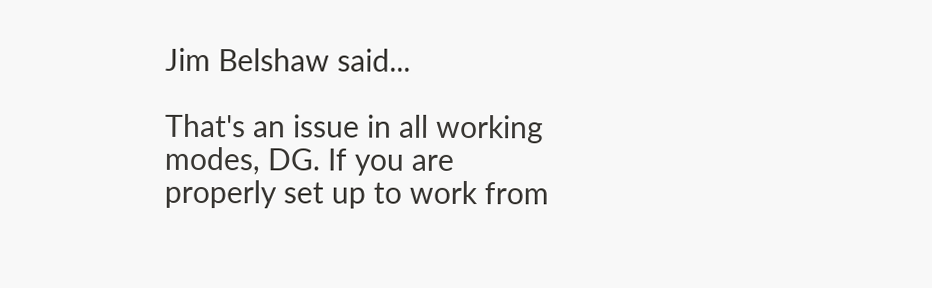Jim Belshaw said...

That's an issue in all working modes, DG. If you are properly set up to work from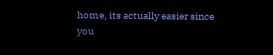home, its actually easier since you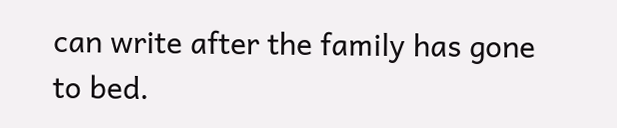can write after the family has gone to bed.